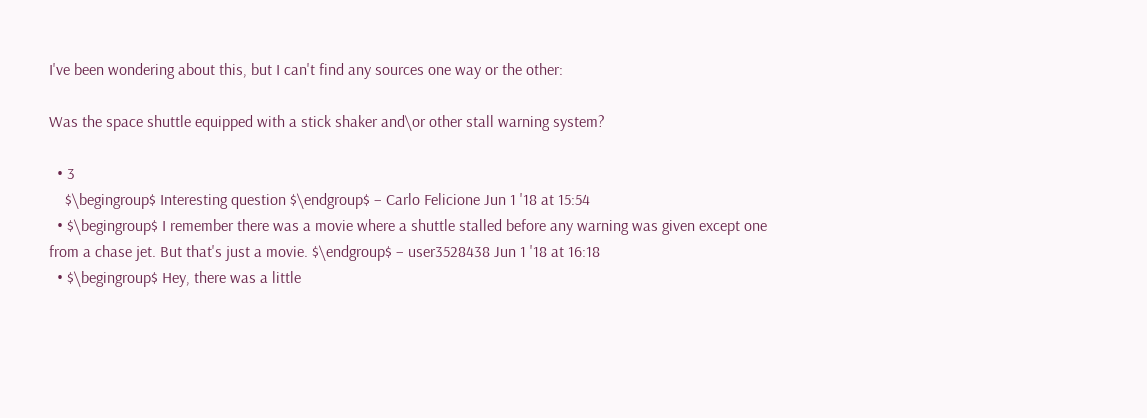I've been wondering about this, but I can't find any sources one way or the other:

Was the space shuttle equipped with a stick shaker and\or other stall warning system?

  • 3
    $\begingroup$ Interesting question $\endgroup$ – Carlo Felicione Jun 1 '18 at 15:54
  • $\begingroup$ I remember there was a movie where a shuttle stalled before any warning was given except one from a chase jet. But that's just a movie. $\endgroup$ – user3528438 Jun 1 '18 at 16:18
  • $\begingroup$ Hey, there was a little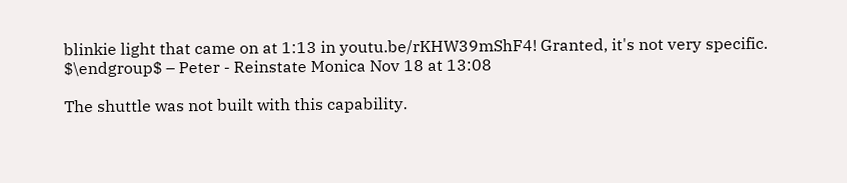blinkie light that came on at 1:13 in youtu.be/rKHW39mShF4! Granted, it's not very specific. $\endgroup$ – Peter - Reinstate Monica Nov 18 at 13:08

The shuttle was not built with this capability.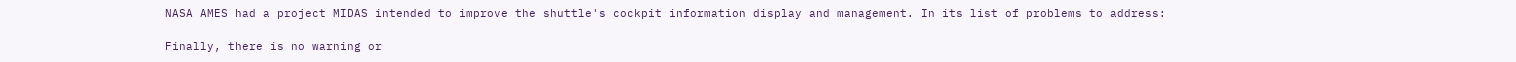NASA AMES had a project MIDAS intended to improve the shuttle's cockpit information display and management. In its list of problems to address:

Finally, there is no warning or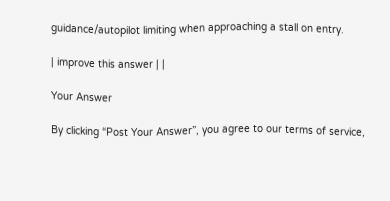guidance/autopilot limiting when approaching a stall on entry.

| improve this answer | |

Your Answer

By clicking “Post Your Answer”, you agree to our terms of service,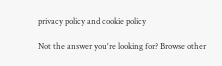privacy policy and cookie policy

Not the answer you're looking for? Browse other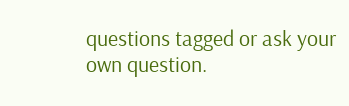questions tagged or ask your own question.